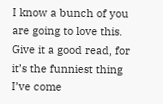I know a bunch of you are going to love this. Give it a good read, for it’s the funniest thing I’ve come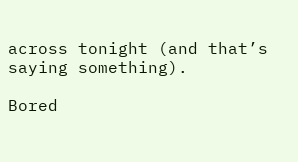across tonight (and that’s saying something).

Bored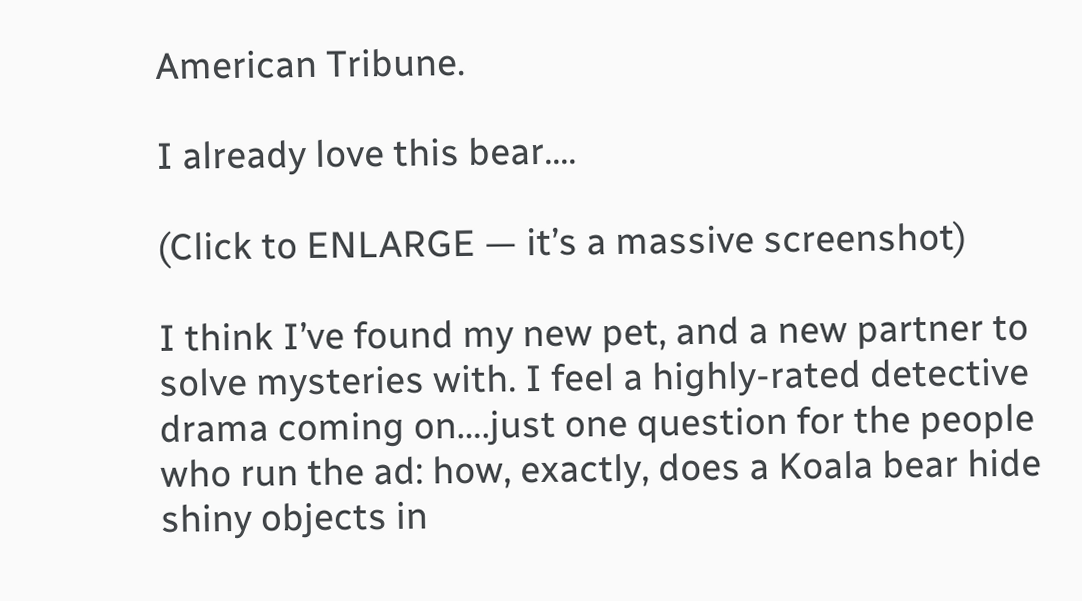American Tribune.

I already love this bear....

(Click to ENLARGE — it’s a massive screenshot)

I think I’ve found my new pet, and a new partner to solve mysteries with. I feel a highly-rated detective drama coming on….just one question for the people who run the ad: how, exactly, does a Koala bear hide shiny objects in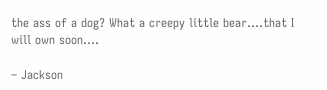the ass of a dog? What a creepy little bear….that I will own soon….

– Jackson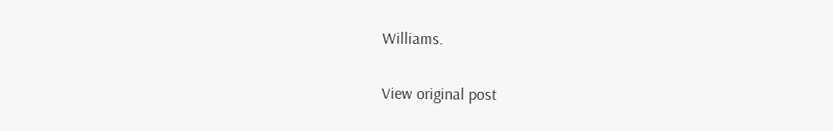Williams.

View original post